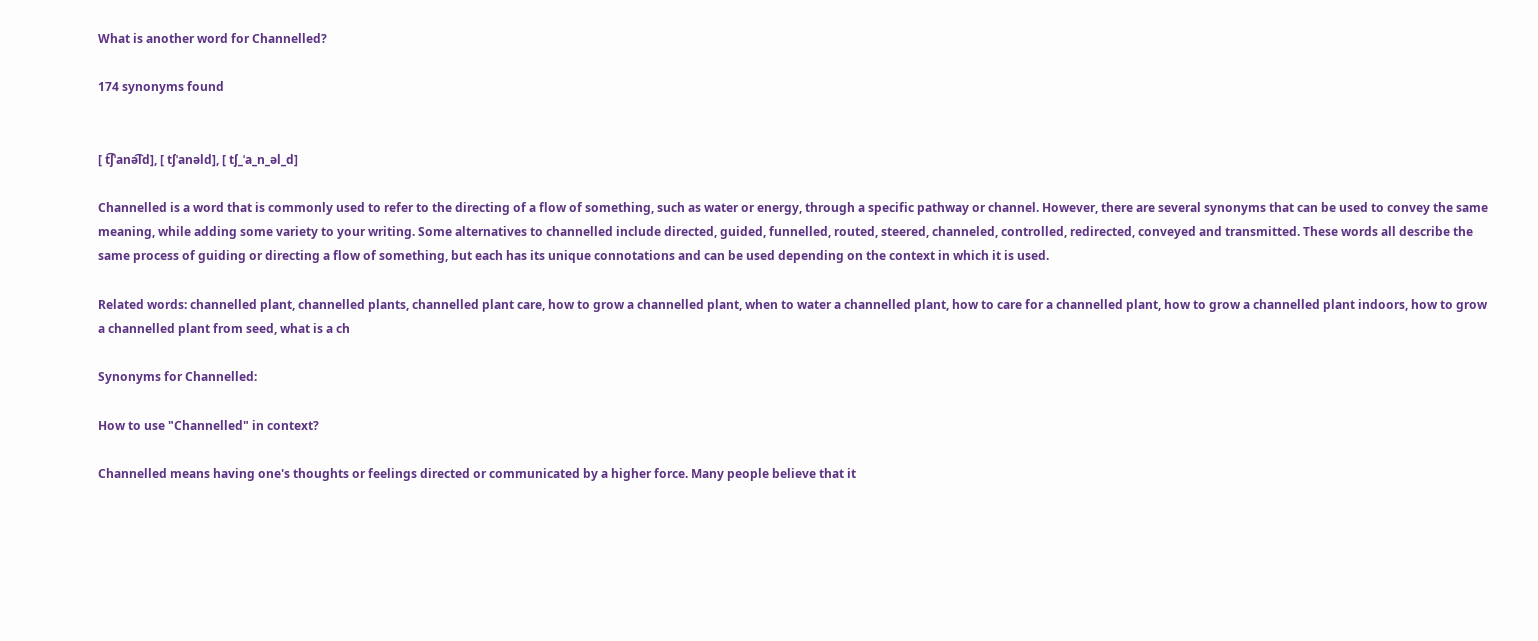What is another word for Channelled?

174 synonyms found


[ t͡ʃˈanə͡ld], [ tʃˈanəld], [ tʃ_ˈa_n_əl_d]

Channelled is a word that is commonly used to refer to the directing of a flow of something, such as water or energy, through a specific pathway or channel. However, there are several synonyms that can be used to convey the same meaning, while adding some variety to your writing. Some alternatives to channelled include directed, guided, funnelled, routed, steered, channeled, controlled, redirected, conveyed and transmitted. These words all describe the same process of guiding or directing a flow of something, but each has its unique connotations and can be used depending on the context in which it is used.

Related words: channelled plant, channelled plants, channelled plant care, how to grow a channelled plant, when to water a channelled plant, how to care for a channelled plant, how to grow a channelled plant indoors, how to grow a channelled plant from seed, what is a ch

Synonyms for Channelled:

How to use "Channelled" in context?

Channelled means having one's thoughts or feelings directed or communicated by a higher force. Many people believe that it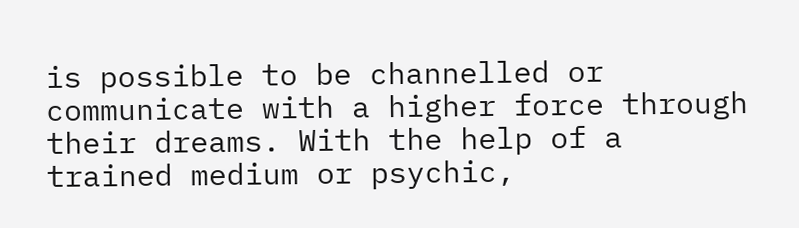is possible to be channelled or communicate with a higher force through their dreams. With the help of a trained medium or psychic,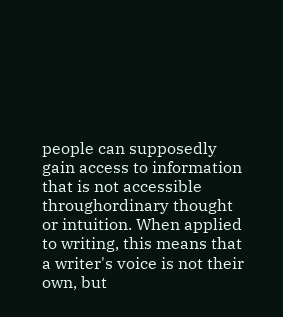people can supposedly gain access to information that is not accessible throughordinary thought or intuition. When applied to writing, this means that a writer's voice is not their own, but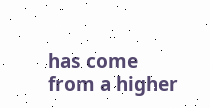has come from a higher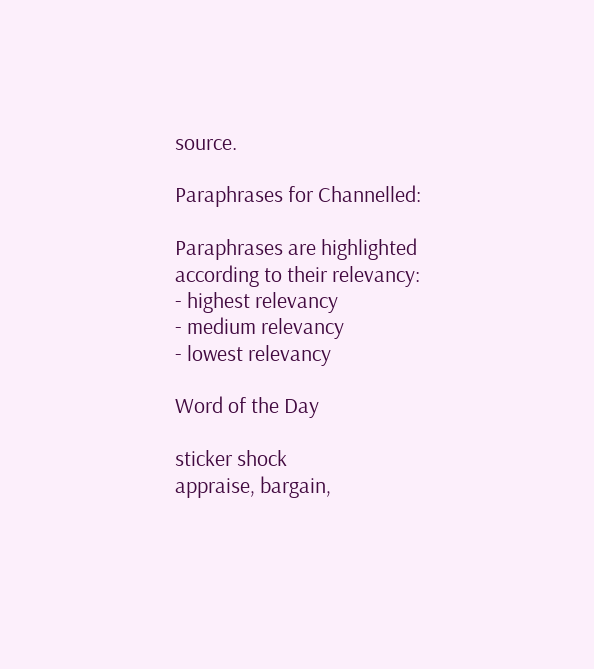source.

Paraphrases for Channelled:

Paraphrases are highlighted according to their relevancy:
- highest relevancy
- medium relevancy
- lowest relevancy

Word of the Day

sticker shock
appraise, bargain,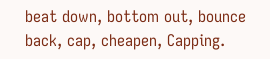beat down, bottom out, bounce back, cap, cheapen, Capping.